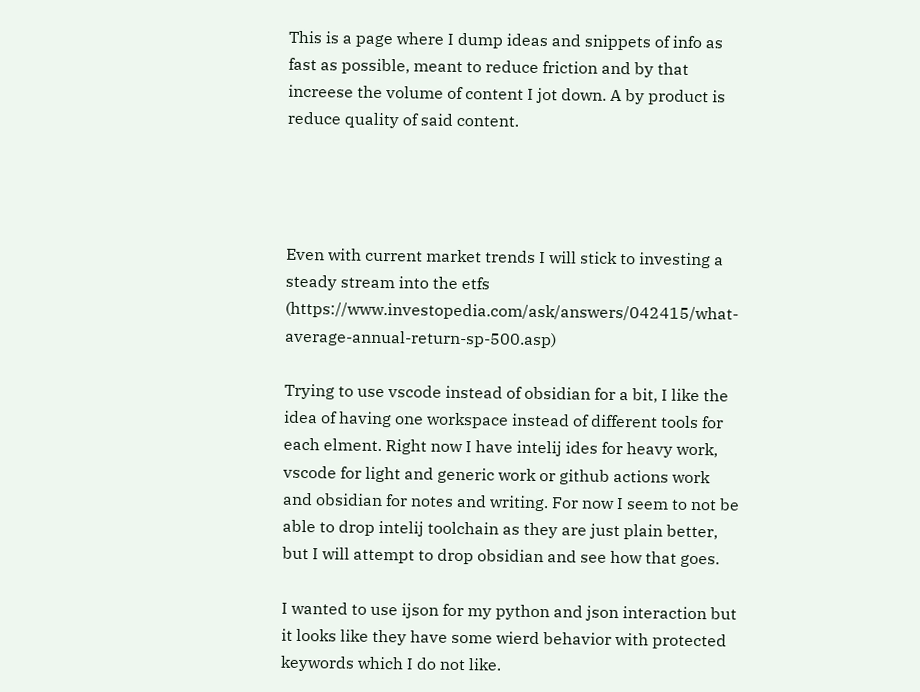This is a page where I dump ideas and snippets of info as fast as possible, meant to reduce friction and by that increese the volume of content I jot down. A by product is reduce quality of said content.




Even with current market trends I will stick to investing a steady stream into the etfs (https://www.investopedia.com/ask/answers/042415/what-average-annual-return-sp-500.asp)

Trying to use vscode instead of obsidian for a bit, I like the idea of having one workspace instead of different tools for each elment. Right now I have intelij ides for heavy work, vscode for light and generic work or github actions work and obsidian for notes and writing. For now I seem to not be able to drop intelij toolchain as they are just plain better, but I will attempt to drop obsidian and see how that goes.

I wanted to use ijson for my python and json interaction but it looks like they have some wierd behavior with protected keywords which I do not like.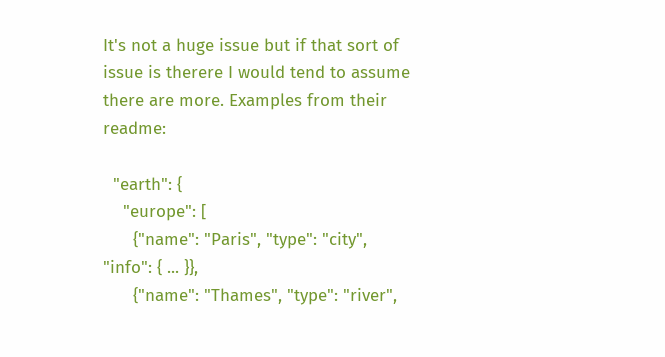It's not a huge issue but if that sort of issue is therere I would tend to assume there are more. Examples from their readme:

  "earth": {
    "europe": [
      {"name": "Paris", "type": "city", "info": { ... }},
      {"name": "Thames", "type": "river",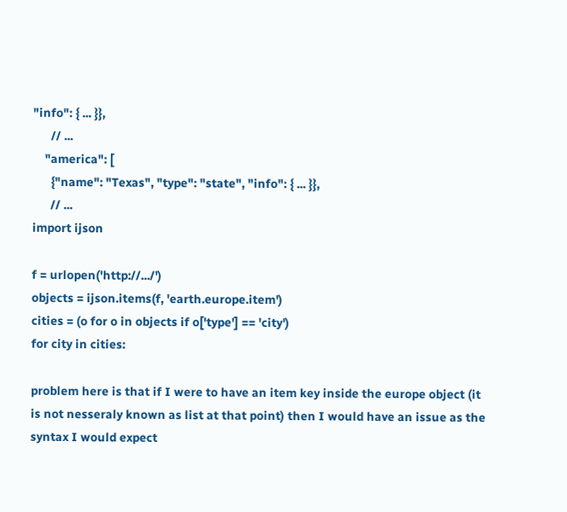"info": { ... }},
      // ...
    "america": [
      {"name": "Texas", "type": "state", "info": { ... }},
      // ...
import ijson

f = urlopen('http://.../')
objects = ijson.items(f, 'earth.europe.item')
cities = (o for o in objects if o['type'] == 'city')
for city in cities:

problem here is that if I were to have an item key inside the europe object (it is not nesseraly known as list at that point) then I would have an issue as the syntax I would expect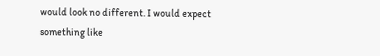would look no different. I would expect something like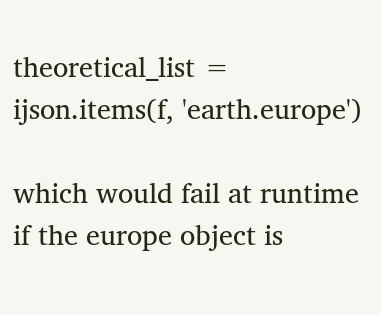theoretical_list = ijson.items(f, 'earth.europe')

which would fail at runtime if the europe object is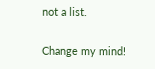not a list.

Change my mind!